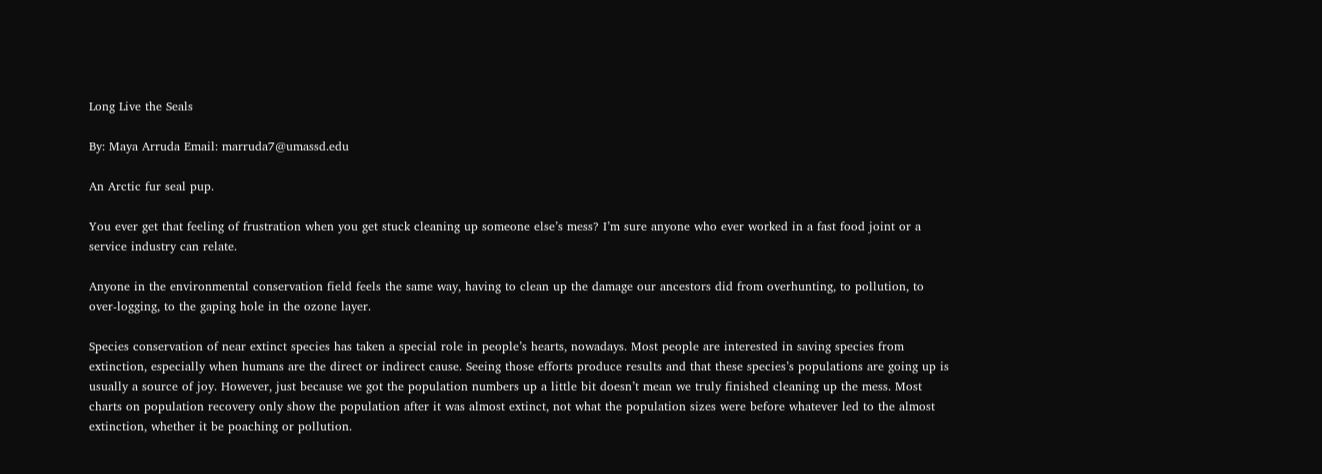Long Live the Seals

By: Maya Arruda Email: marruda7@umassd.edu

An Arctic fur seal pup.

You ever get that feeling of frustration when you get stuck cleaning up someone else’s mess? I’m sure anyone who ever worked in a fast food joint or a service industry can relate.

Anyone in the environmental conservation field feels the same way, having to clean up the damage our ancestors did from overhunting, to pollution, to over-logging, to the gaping hole in the ozone layer.

Species conservation of near extinct species has taken a special role in people’s hearts, nowadays. Most people are interested in saving species from extinction, especially when humans are the direct or indirect cause. Seeing those efforts produce results and that these species’s populations are going up is usually a source of joy. However, just because we got the population numbers up a little bit doesn’t mean we truly finished cleaning up the mess. Most charts on population recovery only show the population after it was almost extinct, not what the population sizes were before whatever led to the almost extinction, whether it be poaching or pollution.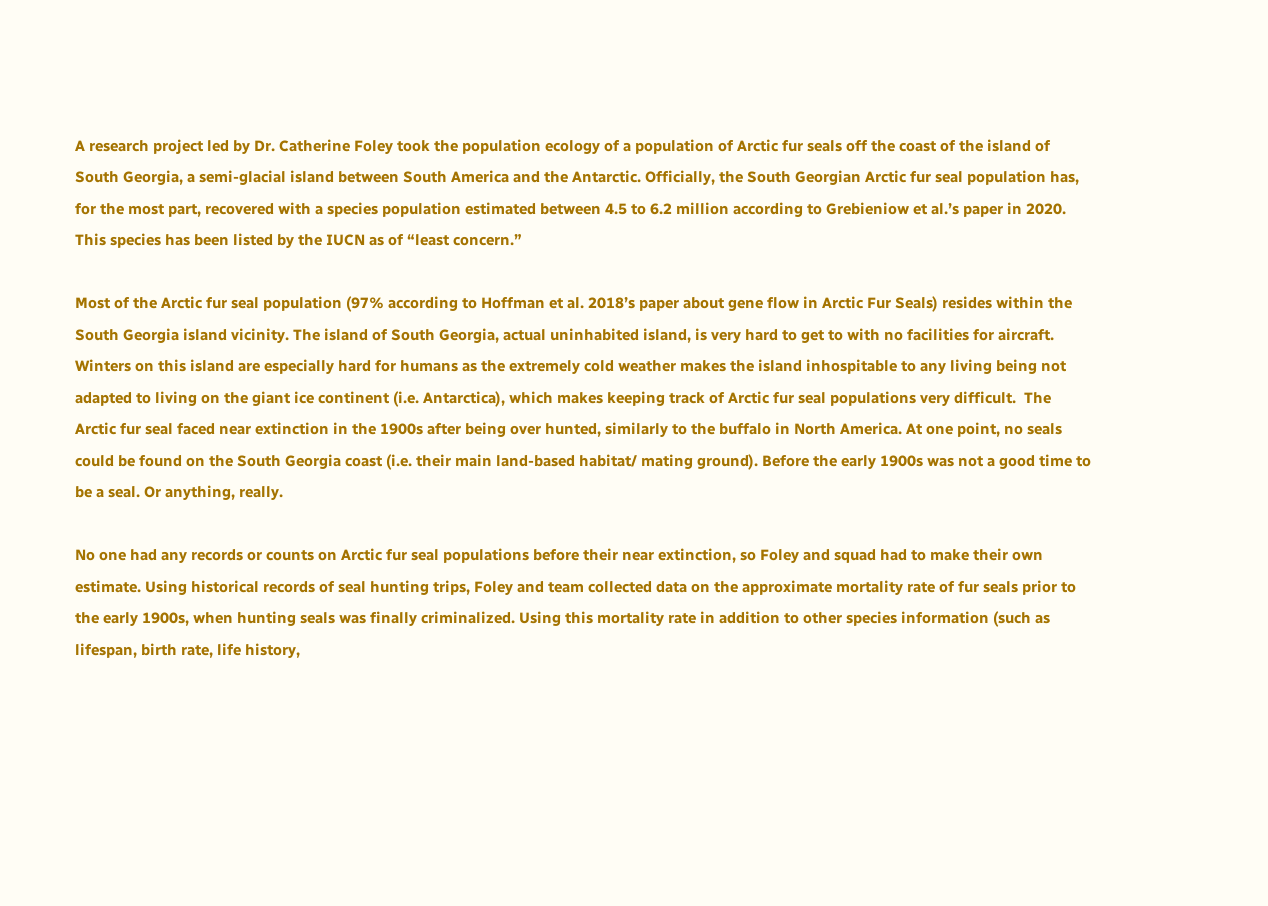A research project led by Dr. Catherine Foley took the population ecology of a population of Arctic fur seals off the coast of the island of South Georgia, a semi-glacial island between South America and the Antarctic. Officially, the South Georgian Arctic fur seal population has, for the most part, recovered with a species population estimated between 4.5 to 6.2 million according to Grebieniow et al.’s paper in 2020. This species has been listed by the IUCN as of “least concern.”

Most of the Arctic fur seal population (97% according to Hoffman et al. 2018’s paper about gene flow in Arctic Fur Seals) resides within the South Georgia island vicinity. The island of South Georgia, actual uninhabited island, is very hard to get to with no facilities for aircraft. Winters on this island are especially hard for humans as the extremely cold weather makes the island inhospitable to any living being not adapted to living on the giant ice continent (i.e. Antarctica), which makes keeping track of Arctic fur seal populations very difficult.  The Arctic fur seal faced near extinction in the 1900s after being over hunted, similarly to the buffalo in North America. At one point, no seals could be found on the South Georgia coast (i.e. their main land-based habitat/ mating ground). Before the early 1900s was not a good time to be a seal. Or anything, really.

No one had any records or counts on Arctic fur seal populations before their near extinction, so Foley and squad had to make their own estimate. Using historical records of seal hunting trips, Foley and team collected data on the approximate mortality rate of fur seals prior to the early 1900s, when hunting seals was finally criminalized. Using this mortality rate in addition to other species information (such as lifespan, birth rate, life history,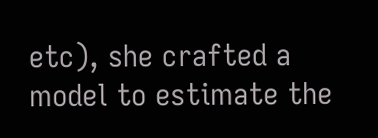etc), she crafted a model to estimate the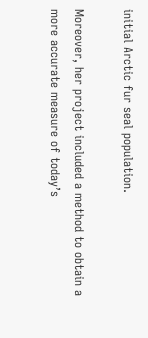initial Arctic fur seal population.

Moreover, her project included a method to obtain a more accurate measure of today’s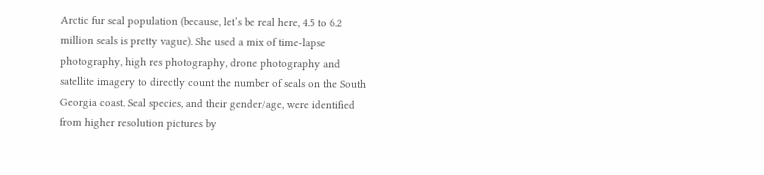Arctic fur seal population (because, let’s be real here, 4.5 to 6.2 million seals is pretty vague). She used a mix of time-lapse photography, high res photography, drone photography and satellite imagery to directly count the number of seals on the South Georgia coast. Seal species, and their gender/age, were identified from higher resolution pictures by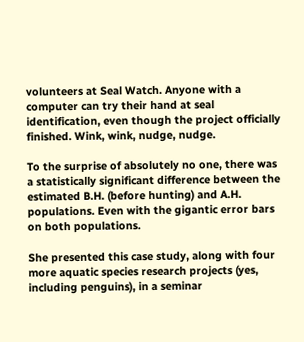volunteers at Seal Watch. Anyone with a computer can try their hand at seal identification, even though the project officially finished. Wink, wink, nudge, nudge.

To the surprise of absolutely no one, there was a statistically significant difference between the estimated B.H. (before hunting) and A.H. populations. Even with the gigantic error bars on both populations.

She presented this case study, along with four more aquatic species research projects (yes, including penguins), in a seminar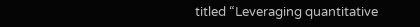titled “Leveraging quantitative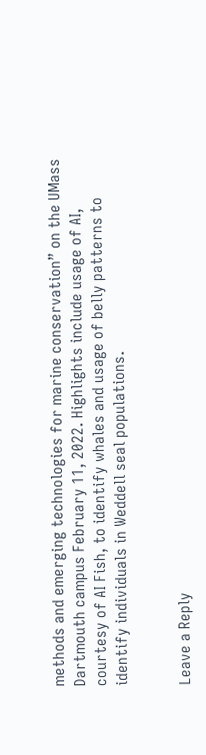methods and emerging technologies for marine conservation” on the UMass Dartmouth campus February 11, 2022. Highlights include usage of AI, courtesy of AI Fish, to identify whales and usage of belly patterns to identify individuals in Weddell seal populations.


Leave a Reply